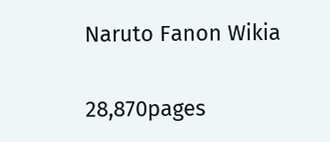Naruto Fanon Wikia


28,870pages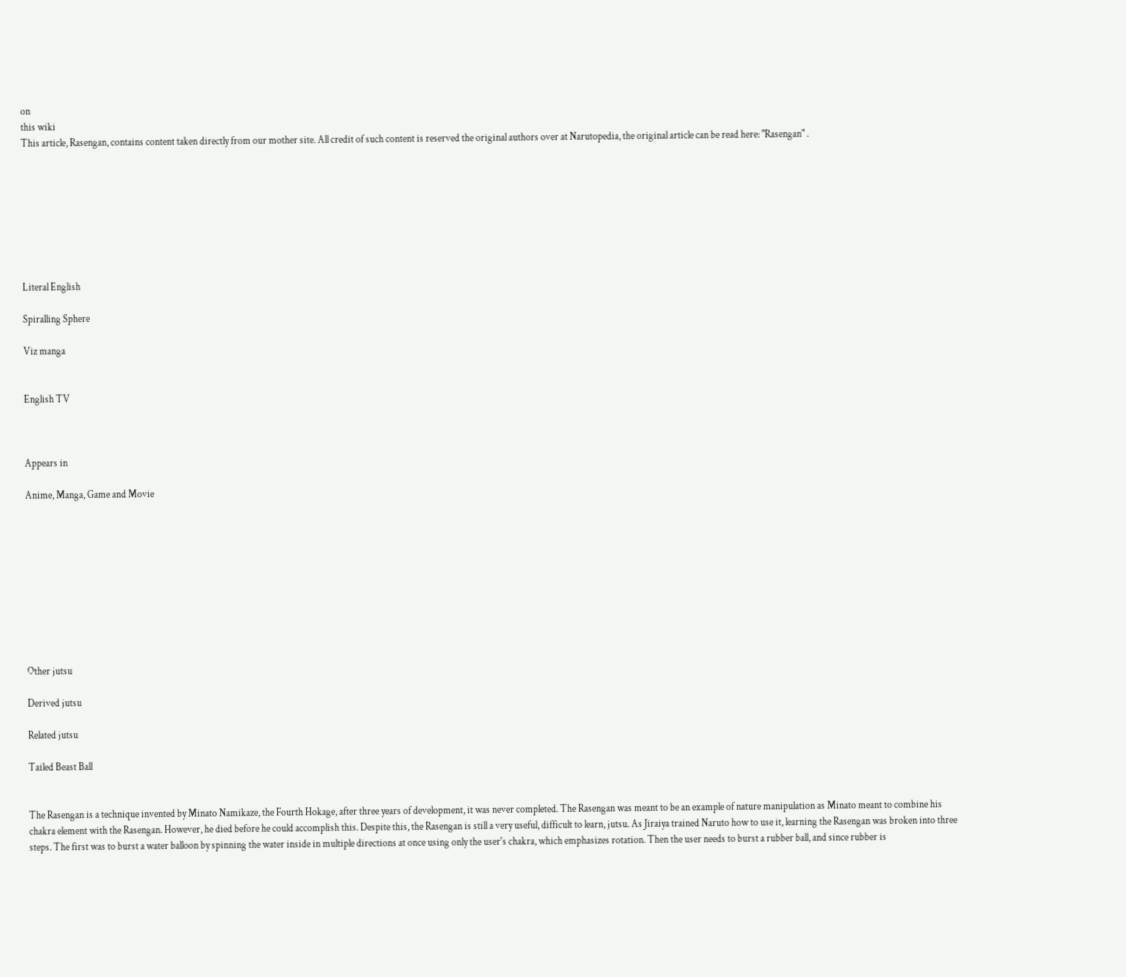on
this wiki
This article, Rasengan, contains content taken directly from our mother site. All credit of such content is reserved the original authors over at Narutopedia, the original article can be read here: "Rasengan" .








Literal English

Spiralling Sphere

Viz manga


English TV



Appears in

Anime, Manga, Game and Movie










Other jutsu

Derived jutsu

Related jutsu

Tailed Beast Ball


The Rasengan is a technique invented by Minato Namikaze, the Fourth Hokage, after three years of development, it was never completed. The Rasengan was meant to be an example of nature manipulation as Minato meant to combine his chakra element with the Rasengan. However, he died before he could accomplish this. Despite this, the Rasengan is still a very useful, difficult to learn, jutsu. As Jiraiya trained Naruto how to use it, learning the Rasengan was broken into three steps. The first was to burst a water balloon by spinning the water inside in multiple directions at once using only the user's chakra, which emphasizes rotation. Then the user needs to burst a rubber ball, and since rubber is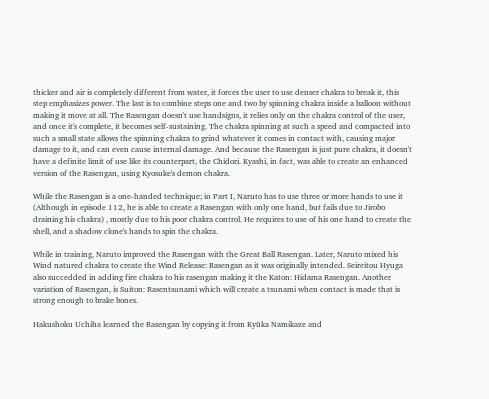thicker and air is completely different from water, it forces the user to use denser chakra to break it, this step emphasizes power. The last is to combine steps one and two by spinning chakra inside a balloon without making it move at all. The Rasengan doesn't use handsigns, it relies only on the chakra control of the user, and once it's complete, it becomes self-sustaining. The chakra spinning at such a speed and compacted into such a small state allows the spinning chakra to grind whatever it comes in contact with, causing major damage to it, and can even cause internal damage. And because the Rasengan is just pure chakra, it doesn't have a definite limit of use like its counterpart, the Chidori. Kyashi, in fact, was able to create an enhanced version of the Rasengan, using Kyosuke's demon chakra.

While the Rasengan is a one-handed technique; in Part I, Naruto has to use three or more hands to use it (Although in episode 112, he is able to create a Rasengan with only one hand, but fails due to Jirobo draining his chakra) , mostly due to his poor chakra control. He requires to use of his one hand to create the shell, and a shadow clone's hands to spin the chakra.

While in training, Naruto improved the Rasengan with the Great Ball Rasengan. Later, Naruto mixed his Wind natured chakra to create the Wind Release: Rasengan as it was originally intended. Seireitou Hyuga also succedded in adding fire chakra to his rasengan making it the Katon: Hidama Rasengan. Another variation of Rasengan, is Suiton: Rasentsunami which will create a tsunami when contact is made that is strong enough to brake bones.

Hakushoku Uchiha learned the Rasengan by copying it from Kyūka Namikaze and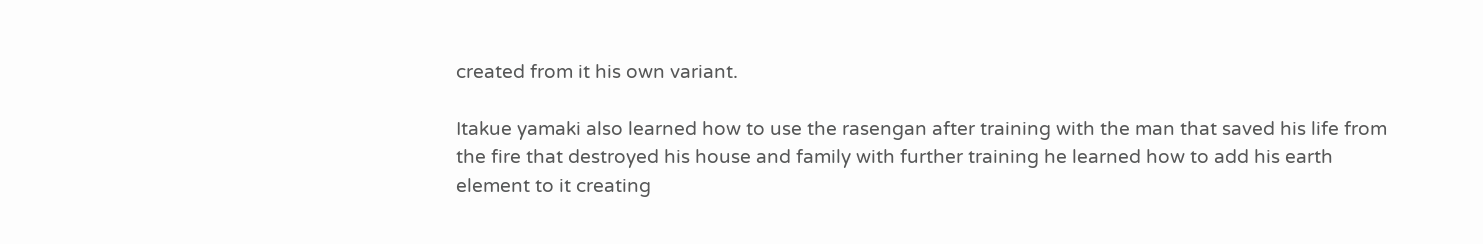created from it his own variant.

Itakue yamaki also learned how to use the rasengan after training with the man that saved his life from the fire that destroyed his house and family with further training he learned how to add his earth element to it creating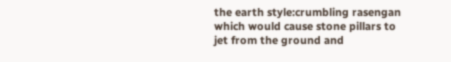the earth style:crumbling rasengan which would cause stone pillars to jet from the ground and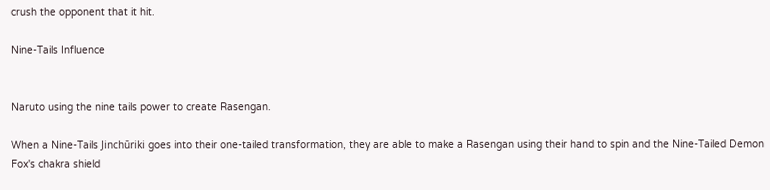crush the opponent that it hit.

Nine-Tails Influence


Naruto using the nine tails power to create Rasengan.

When a Nine-Tails Jinchūriki goes into their one-tailed transformation, they are able to make a Rasengan using their hand to spin and the Nine-Tailed Demon Fox's chakra shield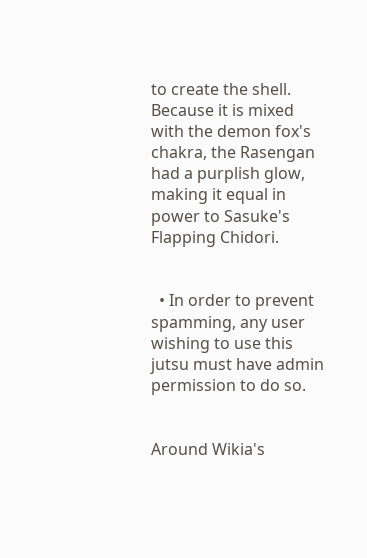to create the shell. Because it is mixed with the demon fox's chakra, the Rasengan had a purplish glow, making it equal in power to Sasuke's Flapping Chidori.


  • In order to prevent spamming, any user wishing to use this jutsu must have admin permission to do so.


Around Wikia's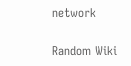network

Random Wiki